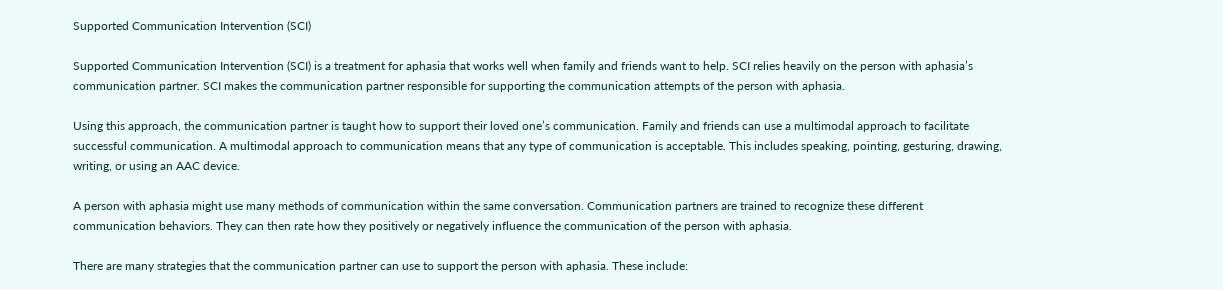Supported Communication Intervention (SCI)

Supported Communication Intervention (SCI) is a treatment for aphasia that works well when family and friends want to help. SCI relies heavily on the person with aphasia’s communication partner. SCI makes the communication partner responsible for supporting the communication attempts of the person with aphasia.

Using this approach, the communication partner is taught how to support their loved one’s communication. Family and friends can use a multimodal approach to facilitate successful communication. A multimodal approach to communication means that any type of communication is acceptable. This includes speaking, pointing, gesturing, drawing, writing, or using an AAC device.

A person with aphasia might use many methods of communication within the same conversation. Communication partners are trained to recognize these different communication behaviors. They can then rate how they positively or negatively influence the communication of the person with aphasia.

There are many strategies that the communication partner can use to support the person with aphasia. These include: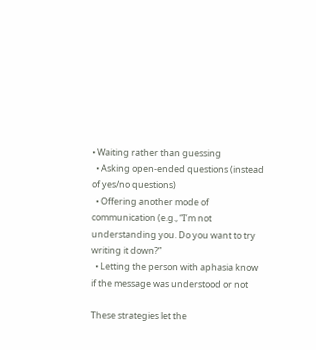• Waiting rather than guessing
  • Asking open-ended questions (instead of yes/no questions)
  • Offering another mode of communication (e.g., “I’m not understanding you. Do you want to try writing it down?”
  • Letting the person with aphasia know if the message was understood or not

These strategies let the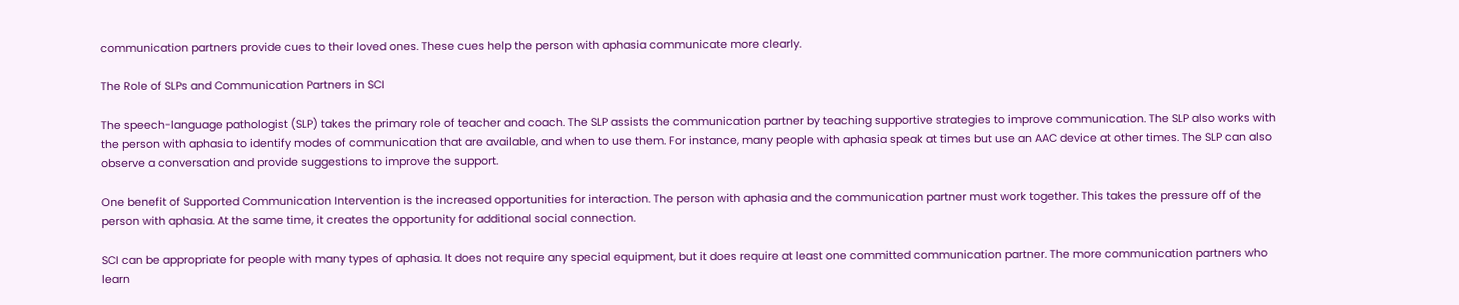communication partners provide cues to their loved ones. These cues help the person with aphasia communicate more clearly.

The Role of SLPs and Communication Partners in SCI

The speech-language pathologist (SLP) takes the primary role of teacher and coach. The SLP assists the communication partner by teaching supportive strategies to improve communication. The SLP also works with the person with aphasia to identify modes of communication that are available, and when to use them. For instance, many people with aphasia speak at times but use an AAC device at other times. The SLP can also observe a conversation and provide suggestions to improve the support.

One benefit of Supported Communication Intervention is the increased opportunities for interaction. The person with aphasia and the communication partner must work together. This takes the pressure off of the person with aphasia. At the same time, it creates the opportunity for additional social connection.

SCI can be appropriate for people with many types of aphasia. It does not require any special equipment, but it does require at least one committed communication partner. The more communication partners who learn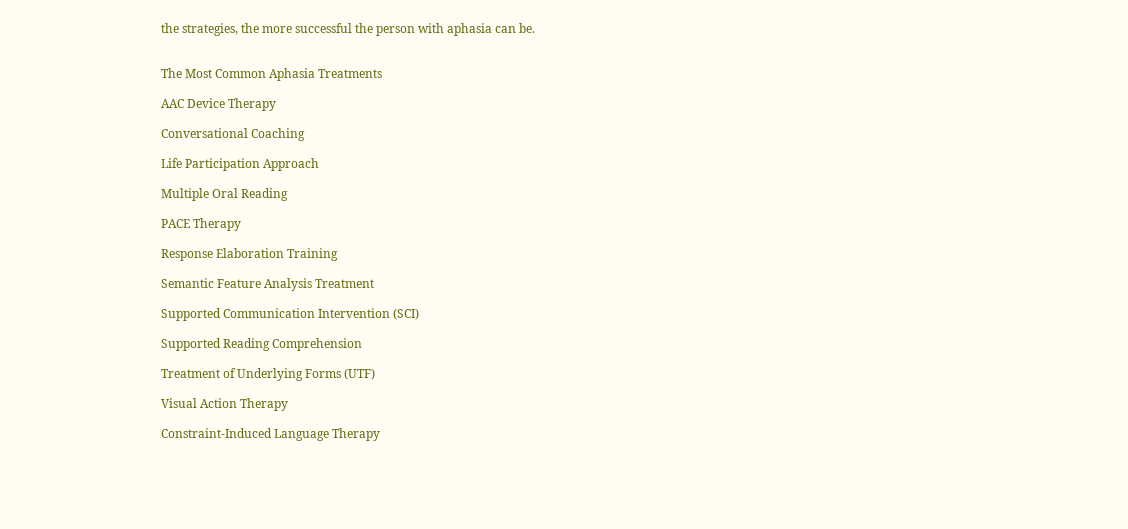the strategies, the more successful the person with aphasia can be.


The Most Common Aphasia Treatments

AAC Device Therapy

Conversational Coaching

Life Participation Approach

Multiple Oral Reading

PACE Therapy

Response Elaboration Training

Semantic Feature Analysis Treatment

Supported Communication Intervention (SCI)

Supported Reading Comprehension

Treatment of Underlying Forms (UTF)

Visual Action Therapy

Constraint-Induced Language Therapy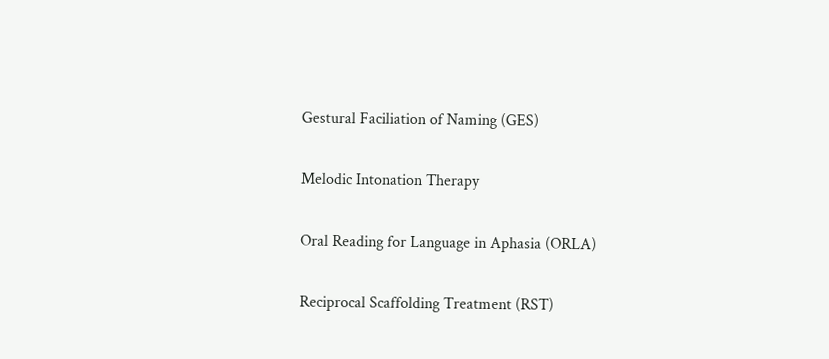Gestural Faciliation of Naming (GES)

Melodic Intonation Therapy

Oral Reading for Language in Aphasia (ORLA)

Reciprocal Scaffolding Treatment (RST)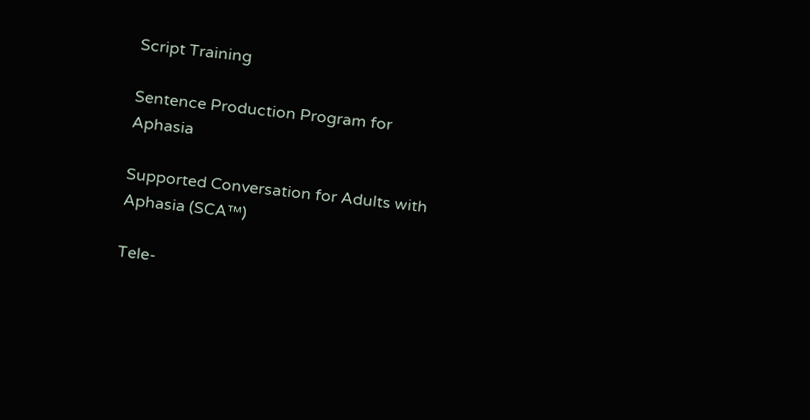Script Training

Sentence Production Program for Aphasia

Supported Conversation for Adults with Aphasia (SCA™)

Tele-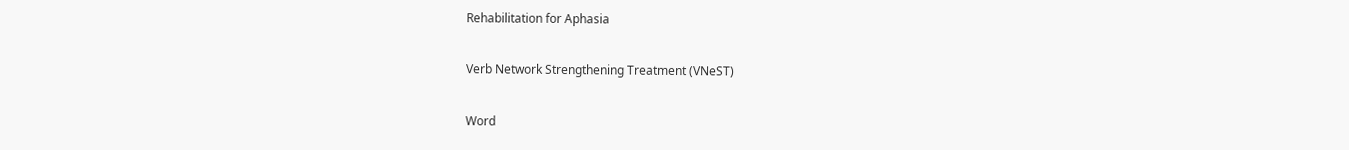Rehabilitation for Aphasia

Verb Network Strengthening Treatment (VNeST)

Word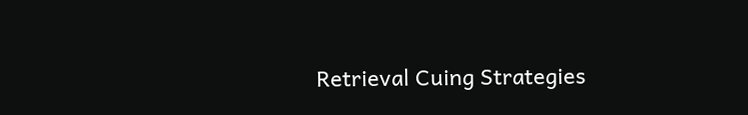Retrieval Cuing Strategies